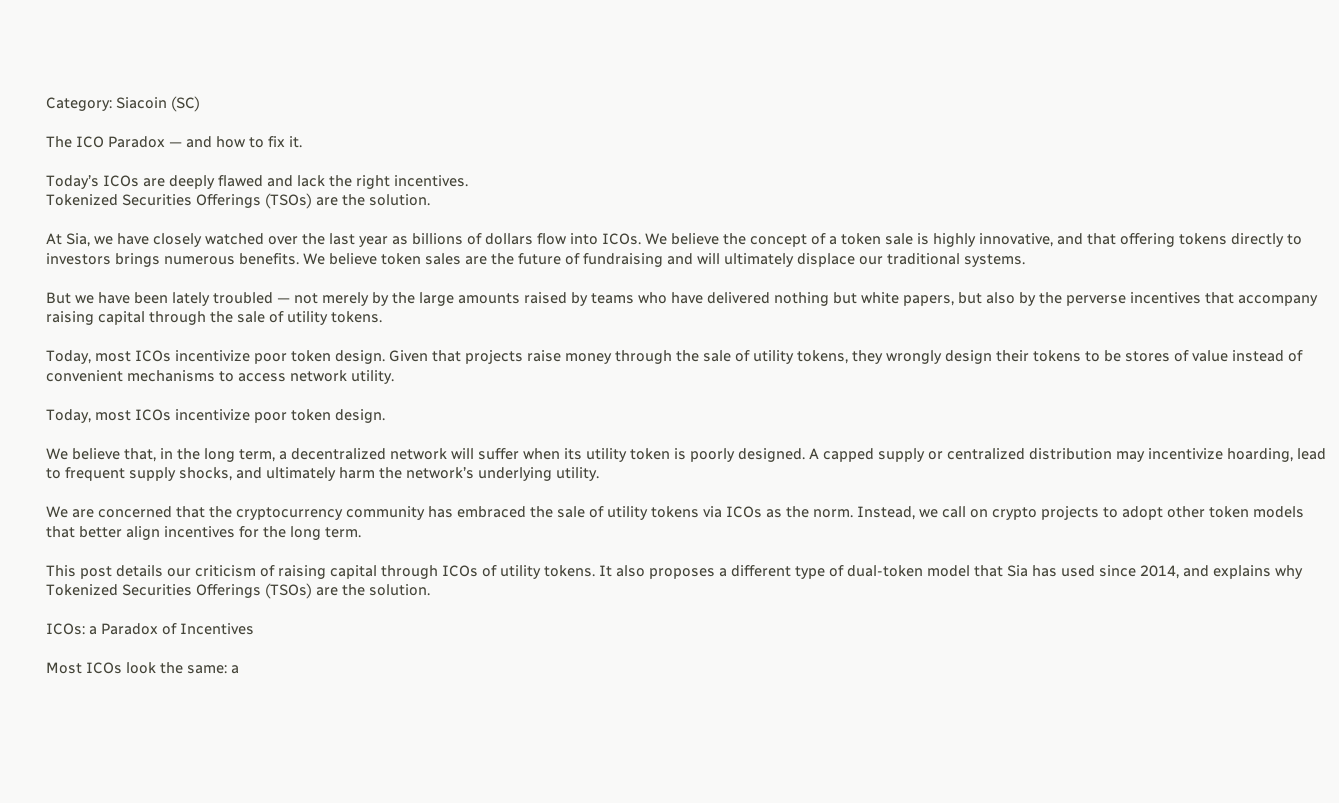Category: Siacoin (SC)

The ICO Paradox — and how to fix it.

Today’s ICOs are deeply flawed and lack the right incentives.
Tokenized Securities Offerings (TSOs) are the solution.

At Sia, we have closely watched over the last year as billions of dollars flow into ICOs. We believe the concept of a token sale is highly innovative, and that offering tokens directly to investors brings numerous benefits. We believe token sales are the future of fundraising and will ultimately displace our traditional systems.

But we have been lately troubled — not merely by the large amounts raised by teams who have delivered nothing but white papers, but also by the perverse incentives that accompany raising capital through the sale of utility tokens.

Today, most ICOs incentivize poor token design. Given that projects raise money through the sale of utility tokens, they wrongly design their tokens to be stores of value instead of convenient mechanisms to access network utility.

Today, most ICOs incentivize poor token design.

We believe that, in the long term, a decentralized network will suffer when its utility token is poorly designed. A capped supply or centralized distribution may incentivize hoarding, lead to frequent supply shocks, and ultimately harm the network’s underlying utility.

We are concerned that the cryptocurrency community has embraced the sale of utility tokens via ICOs as the norm. Instead, we call on crypto projects to adopt other token models that better align incentives for the long term.

This post details our criticism of raising capital through ICOs of utility tokens. It also proposes a different type of dual-token model that Sia has used since 2014, and explains why Tokenized Securities Offerings (TSOs) are the solution.

ICOs: a Paradox of Incentives

Most ICOs look the same: a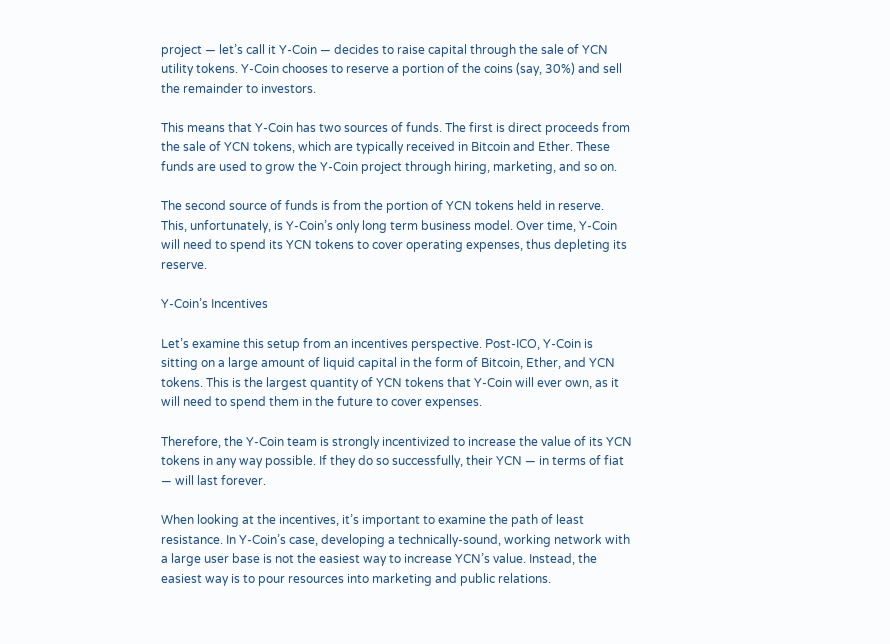project — let’s call it Y-Coin — decides to raise capital through the sale of YCN utility tokens. Y-Coin chooses to reserve a portion of the coins (say, 30%) and sell the remainder to investors.

This means that Y-Coin has two sources of funds. The first is direct proceeds from the sale of YCN tokens, which are typically received in Bitcoin and Ether. These funds are used to grow the Y-Coin project through hiring, marketing, and so on.

The second source of funds is from the portion of YCN tokens held in reserve. This, unfortunately, is Y-Coin’s only long term business model. Over time, Y-Coin will need to spend its YCN tokens to cover operating expenses, thus depleting its reserve.

Y-Coin’s Incentives

Let’s examine this setup from an incentives perspective. Post-ICO, Y-Coin is sitting on a large amount of liquid capital in the form of Bitcoin, Ether, and YCN tokens. This is the largest quantity of YCN tokens that Y-Coin will ever own, as it will need to spend them in the future to cover expenses.

Therefore, the Y-Coin team is strongly incentivized to increase the value of its YCN tokens in any way possible. If they do so successfully, their YCN — in terms of fiat — will last forever.

When looking at the incentives, it’s important to examine the path of least resistance. In Y-Coin’s case, developing a technically-sound, working network with a large user base is not the easiest way to increase YCN’s value. Instead, the easiest way is to pour resources into marketing and public relations.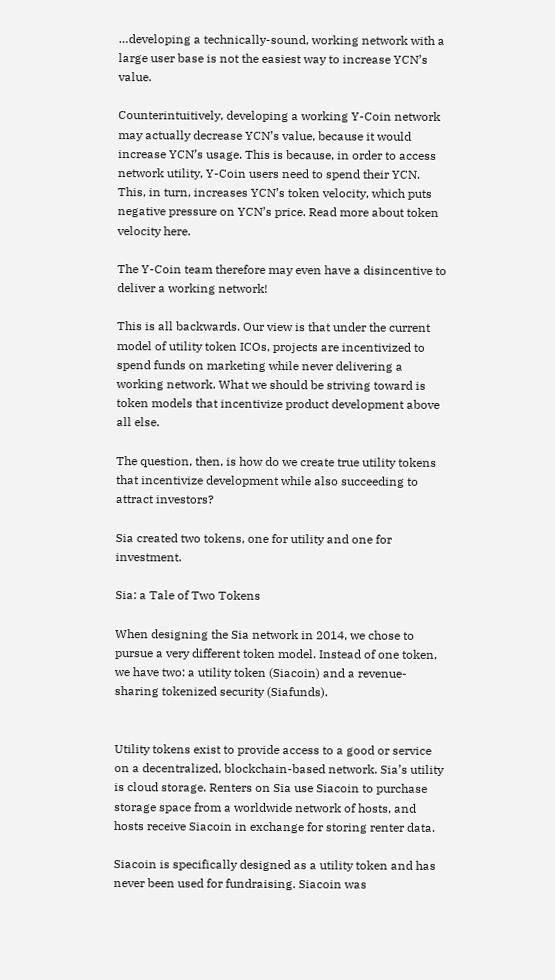…developing a technically-sound, working network with a large user base is not the easiest way to increase YCN’s value.

Counterintuitively, developing a working Y-Coin network may actually decrease YCN’s value, because it would increase YCN’s usage. This is because, in order to access network utility, Y-Coin users need to spend their YCN. This, in turn, increases YCN’s token velocity, which puts negative pressure on YCN’s price. Read more about token velocity here.

The Y-Coin team therefore may even have a disincentive to deliver a working network!

This is all backwards. Our view is that under the current model of utility token ICOs, projects are incentivized to spend funds on marketing while never delivering a working network. What we should be striving toward is token models that incentivize product development above all else.

The question, then, is how do we create true utility tokens that incentivize development while also succeeding to attract investors?

Sia created two tokens, one for utility and one for investment.

Sia: a Tale of Two Tokens

When designing the Sia network in 2014, we chose to pursue a very different token model. Instead of one token, we have two: a utility token (Siacoin) and a revenue-sharing tokenized security (Siafunds).


Utility tokens exist to provide access to a good or service on a decentralized, blockchain-based network. Sia’s utility is cloud storage. Renters on Sia use Siacoin to purchase storage space from a worldwide network of hosts, and hosts receive Siacoin in exchange for storing renter data.

Siacoin is specifically designed as a utility token and has never been used for fundraising. Siacoin was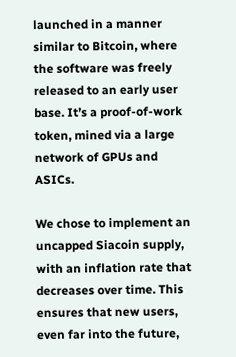launched in a manner similar to Bitcoin, where the software was freely released to an early user base. It’s a proof-of-work token, mined via a large network of GPUs and ASICs.

We chose to implement an uncapped Siacoin supply, with an inflation rate that decreases over time. This ensures that new users, even far into the future,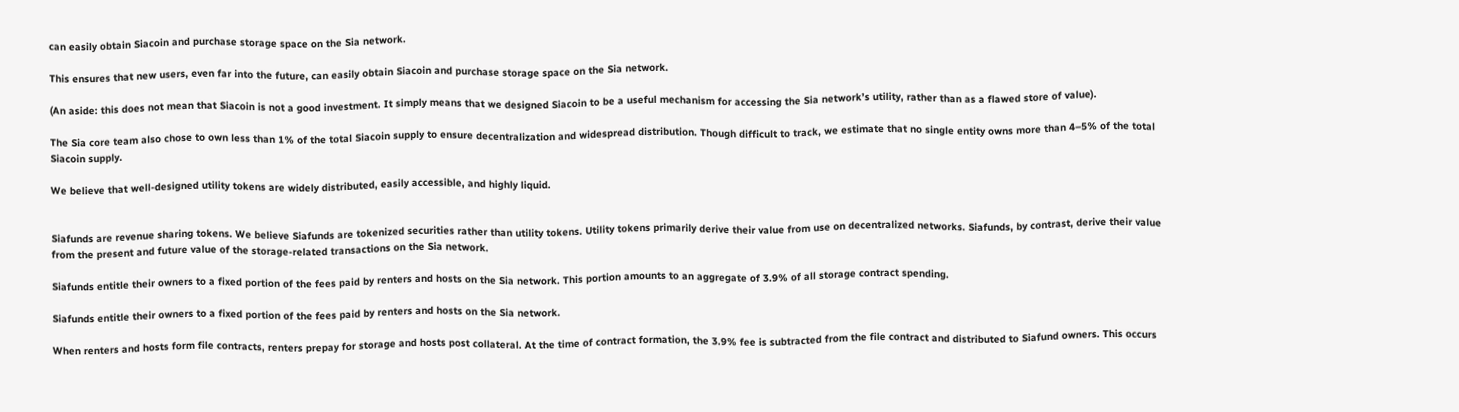can easily obtain Siacoin and purchase storage space on the Sia network.

This ensures that new users, even far into the future, can easily obtain Siacoin and purchase storage space on the Sia network.

(An aside: this does not mean that Siacoin is not a good investment. It simply means that we designed Siacoin to be a useful mechanism for accessing the Sia network’s utility, rather than as a flawed store of value).

The Sia core team also chose to own less than 1% of the total Siacoin supply to ensure decentralization and widespread distribution. Though difficult to track, we estimate that no single entity owns more than 4–5% of the total Siacoin supply.

We believe that well-designed utility tokens are widely distributed, easily accessible, and highly liquid.


Siafunds are revenue sharing tokens. We believe Siafunds are tokenized securities rather than utility tokens. Utility tokens primarily derive their value from use on decentralized networks. Siafunds, by contrast, derive their value from the present and future value of the storage-related transactions on the Sia network.

Siafunds entitle their owners to a fixed portion of the fees paid by renters and hosts on the Sia network. This portion amounts to an aggregate of 3.9% of all storage contract spending.

Siafunds entitle their owners to a fixed portion of the fees paid by renters and hosts on the Sia network.

When renters and hosts form file contracts, renters prepay for storage and hosts post collateral. At the time of contract formation, the 3.9% fee is subtracted from the file contract and distributed to Siafund owners. This occurs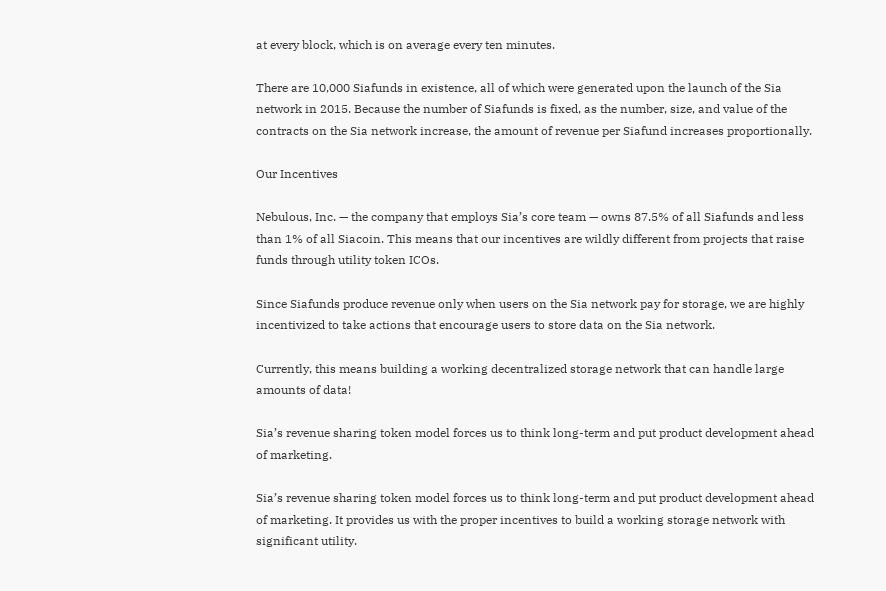at every block, which is on average every ten minutes.

There are 10,000 Siafunds in existence, all of which were generated upon the launch of the Sia network in 2015. Because the number of Siafunds is fixed, as the number, size, and value of the contracts on the Sia network increase, the amount of revenue per Siafund increases proportionally.

Our Incentives

Nebulous, Inc. — the company that employs Sia’s core team — owns 87.5% of all Siafunds and less than 1% of all Siacoin. This means that our incentives are wildly different from projects that raise funds through utility token ICOs.

Since Siafunds produce revenue only when users on the Sia network pay for storage, we are highly incentivized to take actions that encourage users to store data on the Sia network.

Currently, this means building a working decentralized storage network that can handle large amounts of data!

Sia’s revenue sharing token model forces us to think long-term and put product development ahead of marketing.

Sia’s revenue sharing token model forces us to think long-term and put product development ahead of marketing. It provides us with the proper incentives to build a working storage network with significant utility.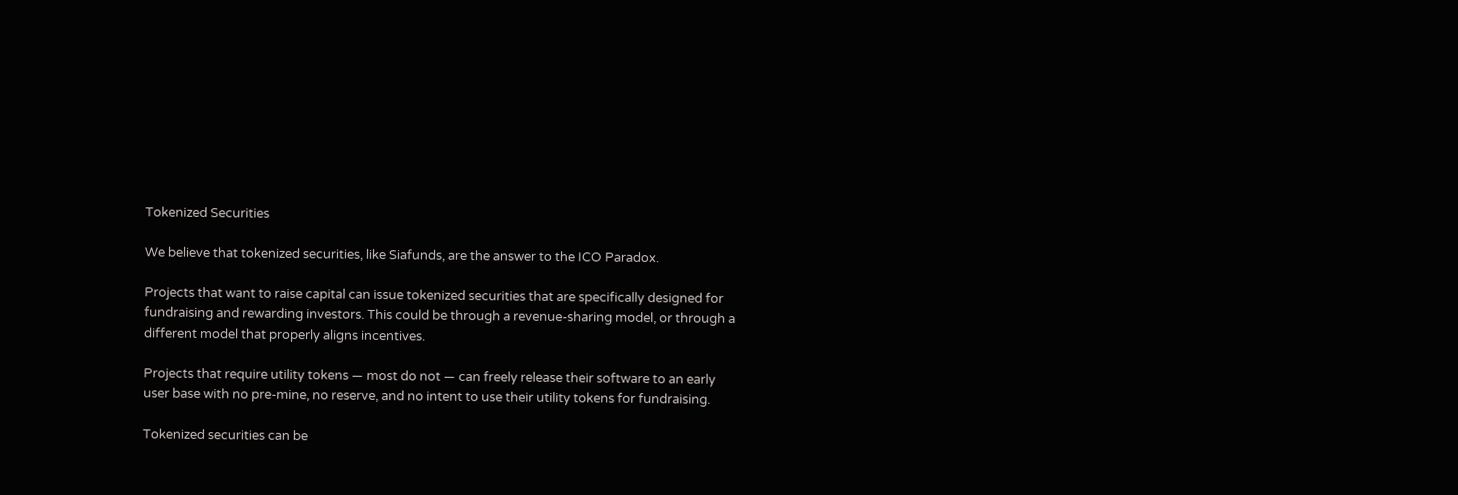Tokenized Securities

We believe that tokenized securities, like Siafunds, are the answer to the ICO Paradox.

Projects that want to raise capital can issue tokenized securities that are specifically designed for fundraising and rewarding investors. This could be through a revenue-sharing model, or through a different model that properly aligns incentives.

Projects that require utility tokens — most do not — can freely release their software to an early user base with no pre-mine, no reserve, and no intent to use their utility tokens for fundraising.

Tokenized securities can be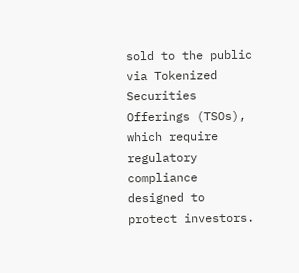sold to the public via Tokenized Securities Offerings (TSOs), which require regulatory compliance designed to protect investors.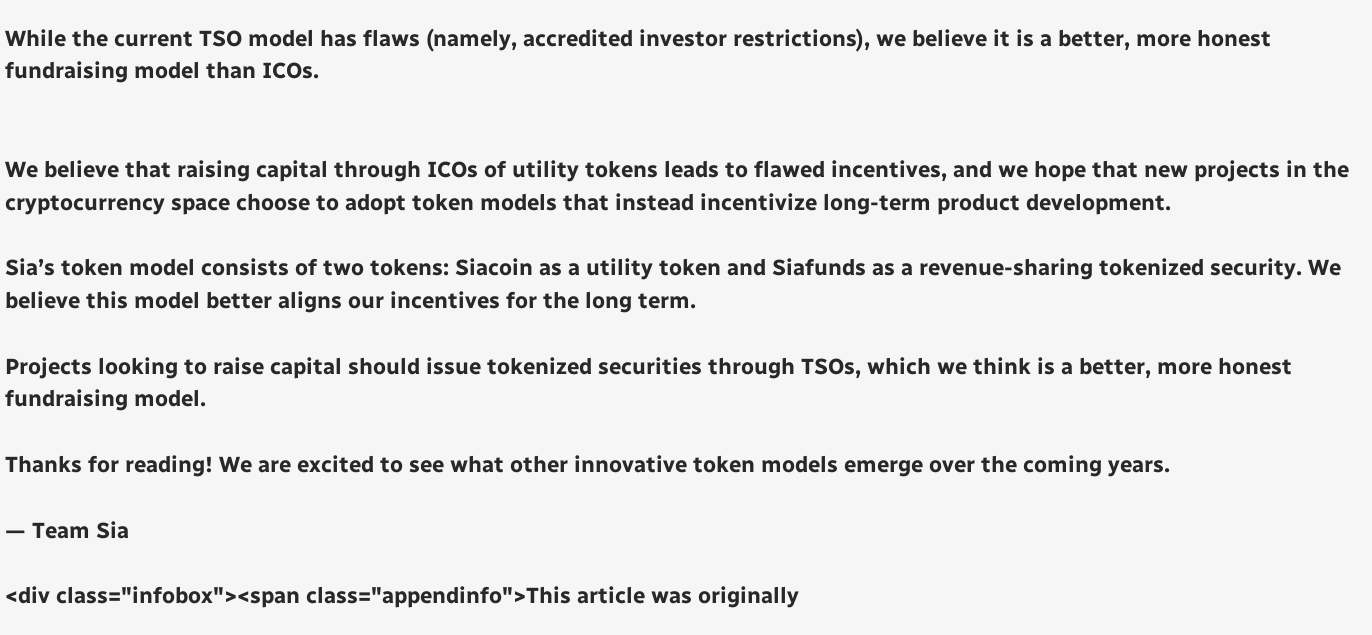While the current TSO model has flaws (namely, accredited investor restrictions), we believe it is a better, more honest fundraising model than ICOs.


We believe that raising capital through ICOs of utility tokens leads to flawed incentives, and we hope that new projects in the cryptocurrency space choose to adopt token models that instead incentivize long-term product development.

Sia’s token model consists of two tokens: Siacoin as a utility token and Siafunds as a revenue-sharing tokenized security. We believe this model better aligns our incentives for the long term.

Projects looking to raise capital should issue tokenized securities through TSOs, which we think is a better, more honest fundraising model.

Thanks for reading! We are excited to see what other innovative token models emerge over the coming years.

— Team Sia

<div class="infobox"><span class="appendinfo">This article was originally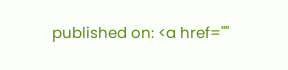published on: <a href=""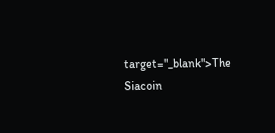target="_blank">The Siacoin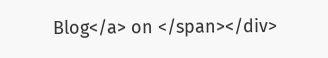Blog</a> on </span></div>